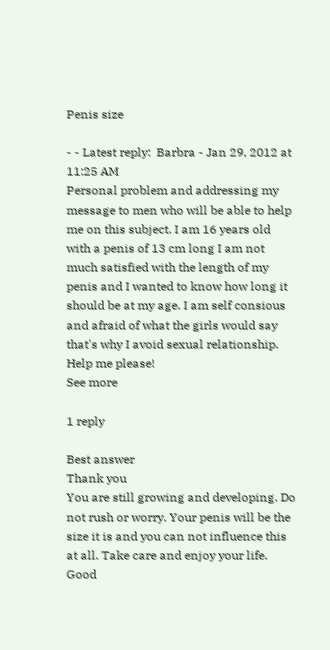Penis size

- - Latest reply:  Barbra - Jan 29, 2012 at 11:25 AM
Personal problem and addressing my message to men who will be able to help me on this subject. I am 16 years old with a penis of 13 cm long I am not much satisfied with the length of my penis and I wanted to know how long it should be at my age. I am self consious and afraid of what the girls would say that's why I avoid sexual relationship. Help me please!
See more

1 reply

Best answer
Thank you
You are still growing and developing. Do not rush or worry. Your penis will be the size it is and you can not influence this at all. Take care and enjoy your life. Good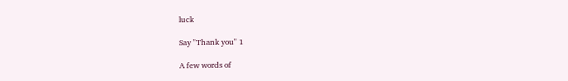luck

Say "Thank you" 1

A few words of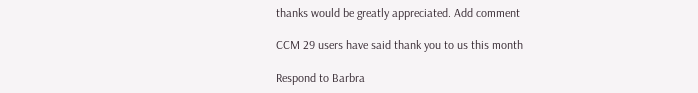thanks would be greatly appreciated. Add comment

CCM 29 users have said thank you to us this month

Respond to Barbra